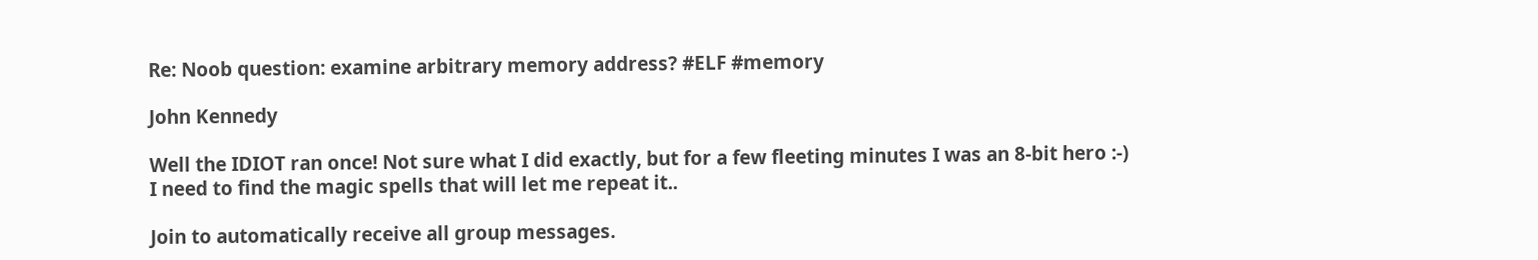Re: Noob question: examine arbitrary memory address? #ELF #memory

John Kennedy

Well the IDIOT ran once! Not sure what I did exactly, but for a few fleeting minutes I was an 8-bit hero :-)
I need to find the magic spells that will let me repeat it..

Join to automatically receive all group messages.